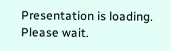Presentation is loading. Please wait.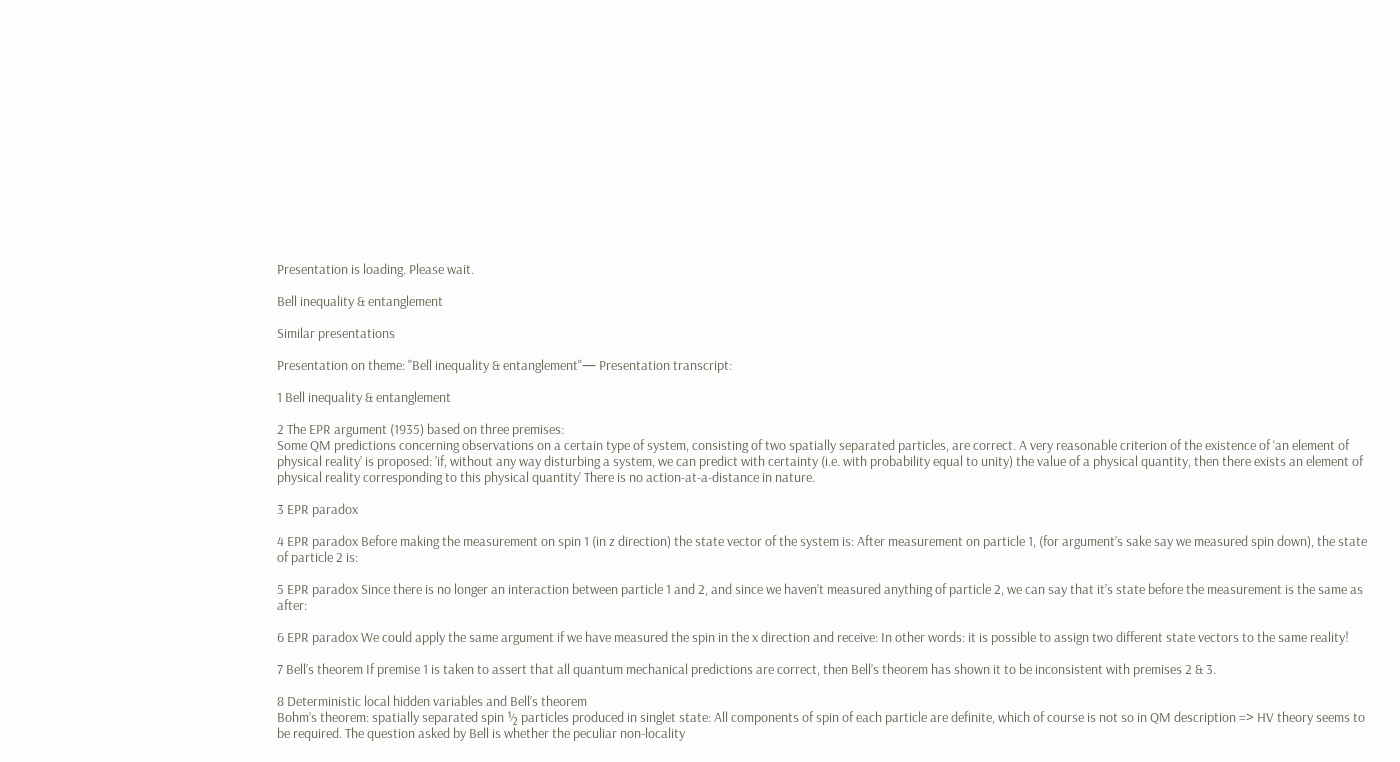Presentation is loading. Please wait.

Bell inequality & entanglement

Similar presentations

Presentation on theme: "Bell inequality & entanglement"— Presentation transcript:

1 Bell inequality & entanglement

2 The EPR argument (1935) based on three premises:
Some QM predictions concerning observations on a certain type of system, consisting of two spatially separated particles, are correct. A very reasonable criterion of the existence of ‘an element of physical reality’ is proposed: ’if, without any way disturbing a system, we can predict with certainty (i.e. with probability equal to unity) the value of a physical quantity, then there exists an element of physical reality corresponding to this physical quantity’ There is no action-at-a-distance in nature.

3 EPR paradox

4 EPR paradox Before making the measurement on spin 1 (in z direction) the state vector of the system is: After measurement on particle 1, (for argument’s sake say we measured spin down), the state of particle 2 is:

5 EPR paradox Since there is no longer an interaction between particle 1 and 2, and since we haven’t measured anything of particle 2, we can say that it’s state before the measurement is the same as after:

6 EPR paradox We could apply the same argument if we have measured the spin in the x direction and receive: In other words: it is possible to assign two different state vectors to the same reality!

7 Bell’s theorem If premise 1 is taken to assert that all quantum mechanical predictions are correct, then Bell’s theorem has shown it to be inconsistent with premises 2 & 3.

8 Deterministic local hidden variables and Bell’s theorem
Bohm’s theorem: spatially separated spin ½ particles produced in singlet state: All components of spin of each particle are definite, which of course is not so in QM description => HV theory seems to be required. The question asked by Bell is whether the peculiar non-locality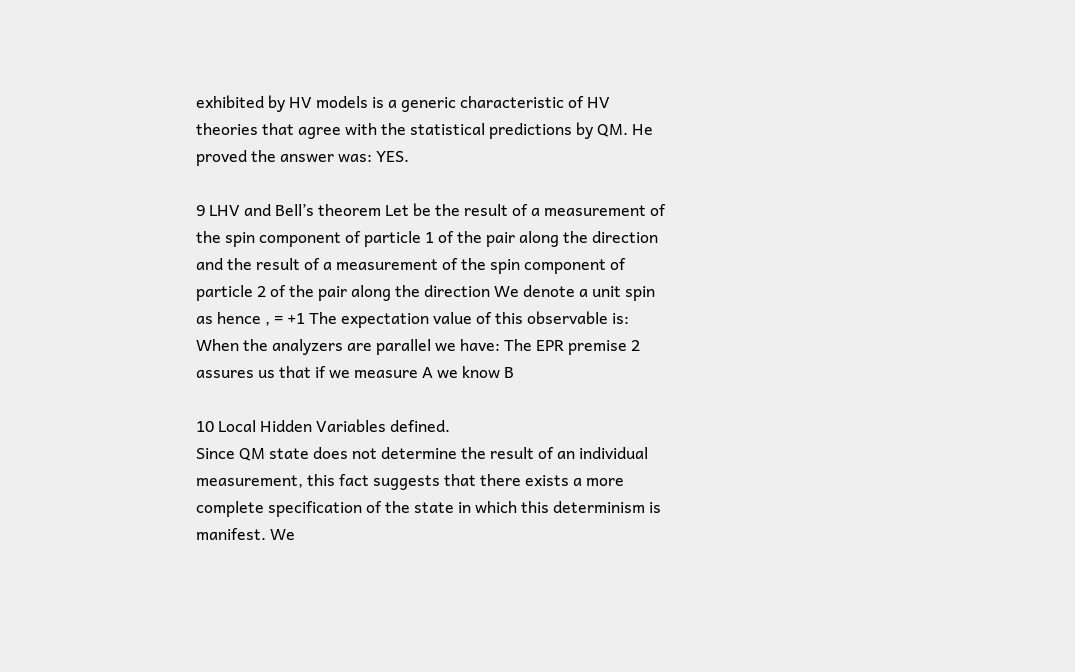exhibited by HV models is a generic characteristic of HV theories that agree with the statistical predictions by QM. He proved the answer was: YES.

9 LHV and Bell’s theorem Let be the result of a measurement of the spin component of particle 1 of the pair along the direction and the result of a measurement of the spin component of particle 2 of the pair along the direction We denote a unit spin as hence , = +1 The expectation value of this observable is: When the analyzers are parallel we have: The EPR premise 2 assures us that if we measure A we know B

10 Local Hidden Variables defined.
Since QM state does not determine the result of an individual measurement, this fact suggests that there exists a more complete specification of the state in which this determinism is manifest. We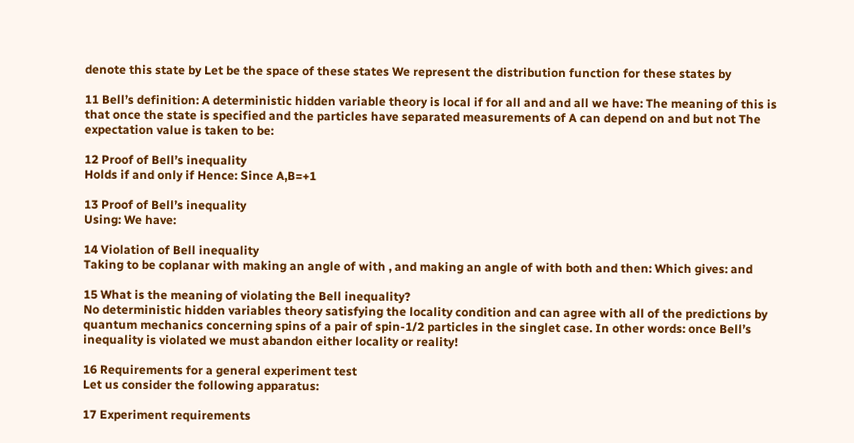denote this state by Let be the space of these states We represent the distribution function for these states by

11 Bell’s definition: A deterministic hidden variable theory is local if for all and and all we have: The meaning of this is that once the state is specified and the particles have separated measurements of A can depend on and but not The expectation value is taken to be:

12 Proof of Bell’s inequality
Holds if and only if Hence: Since A,B=+1

13 Proof of Bell’s inequality
Using: We have:

14 Violation of Bell inequality
Taking to be coplanar with making an angle of with , and making an angle of with both and then: Which gives: and

15 What is the meaning of violating the Bell inequality?
No deterministic hidden variables theory satisfying the locality condition and can agree with all of the predictions by quantum mechanics concerning spins of a pair of spin-1/2 particles in the singlet case. In other words: once Bell’s inequality is violated we must abandon either locality or reality!

16 Requirements for a general experiment test
Let us consider the following apparatus:

17 Experiment requirements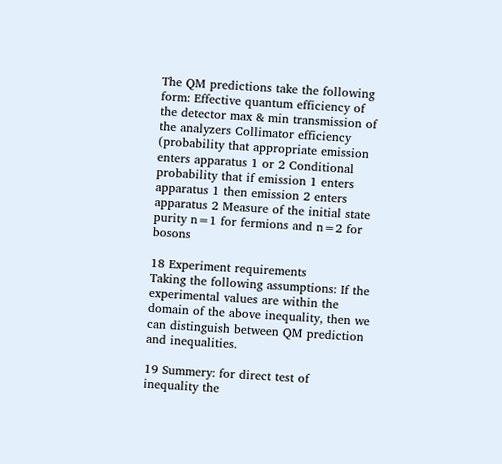The QM predictions take the following form: Effective quantum efficiency of the detector max & min transmission of the analyzers Collimator efficiency (probability that appropriate emission enters apparatus 1 or 2 Conditional probability that if emission 1 enters apparatus 1 then emission 2 enters apparatus 2 Measure of the initial state purity n=1 for fermions and n=2 for bosons

18 Experiment requirements
Taking the following assumptions: If the experimental values are within the domain of the above inequality, then we can distinguish between QM prediction and inequalities.

19 Summery: for direct test of inequality the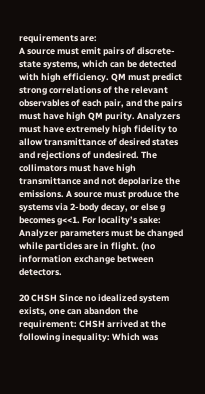requirements are:
A source must emit pairs of discrete-state systems, which can be detected with high efficiency. QM must predict strong correlations of the relevant observables of each pair, and the pairs must have high QM purity. Analyzers must have extremely high fidelity to allow transmittance of desired states and rejections of undesired. The collimators must have high transmittance and not depolarize the emissions. A source must produce the systems via 2-body decay, or else g becomes g<<1. For locality’s sake: Analyzer parameters must be changed while particles are in flight. (no information exchange between detectors.

20 CHSH Since no idealized system exists, one can abandon the requirement: CHSH arrived at the following inequality: Which was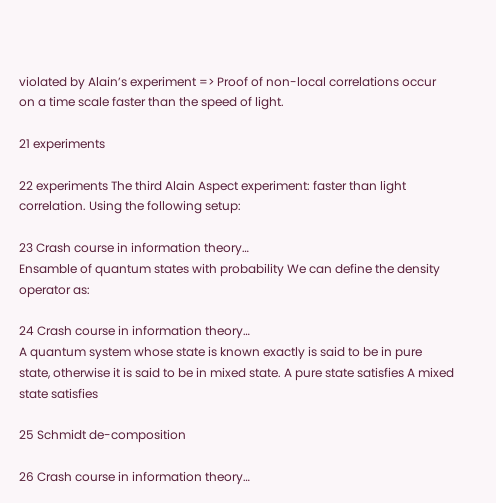violated by Alain’s experiment => Proof of non-local correlations occur on a time scale faster than the speed of light.

21 experiments

22 experiments The third Alain Aspect experiment: faster than light correlation. Using the following setup:

23 Crash course in information theory…
Ensamble of quantum states with probability We can define the density operator as:

24 Crash course in information theory…
A quantum system whose state is known exactly is said to be in pure state, otherwise it is said to be in mixed state. A pure state satisfies A mixed state satisfies

25 Schmidt de-composition

26 Crash course in information theory…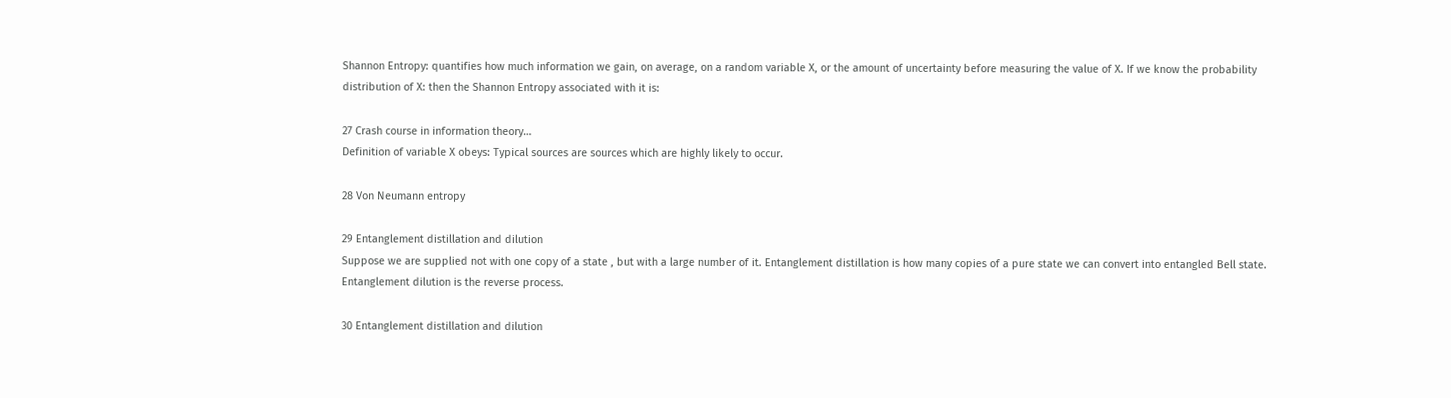Shannon Entropy: quantifies how much information we gain, on average, on a random variable X, or the amount of uncertainty before measuring the value of X. If we know the probability distribution of X: then the Shannon Entropy associated with it is:

27 Crash course in information theory…
Definition of variable X obeys: Typical sources are sources which are highly likely to occur.

28 Von Neumann entropy

29 Entanglement distillation and dilution
Suppose we are supplied not with one copy of a state , but with a large number of it. Entanglement distillation is how many copies of a pure state we can convert into entangled Bell state. Entanglement dilution is the reverse process.

30 Entanglement distillation and dilution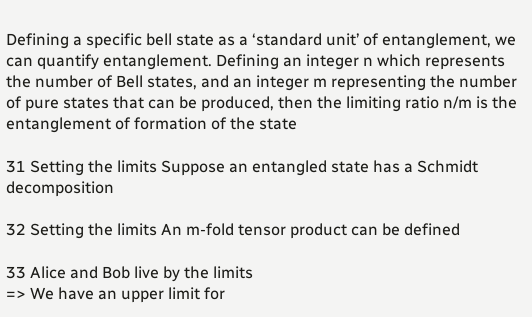Defining a specific bell state as a ‘standard unit’ of entanglement, we can quantify entanglement. Defining an integer n which represents the number of Bell states, and an integer m representing the number of pure states that can be produced, then the limiting ratio n/m is the entanglement of formation of the state

31 Setting the limits Suppose an entangled state has a Schmidt decomposition

32 Setting the limits An m-fold tensor product can be defined

33 Alice and Bob live by the limits
=> We have an upper limit for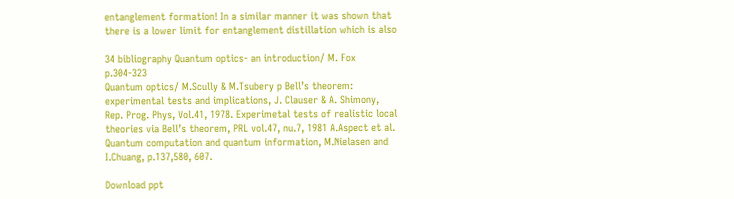entanglement formation! In a similar manner it was shown that there is a lower limit for entanglement distillation which is also

34 bibliography Quantum optics- an introduction/ M. Fox p.304-323
Quantum optics/ M.Scully & M.Tsubery p Bell’s theorem: experimental tests and implications, J. Clauser & A. Shimony, Rep. Prog. Phys, Vol.41, 1978. Experimetal tests of realistic local theories via Bell’s theorem, PRL vol.47, nu.7, 1981 A.Aspect et al. Quantum computation and quantum information, M.Nielasen and I.Chuang, p.137,580, 607.

Download ppt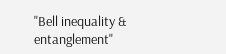"Bell inequality & entanglement"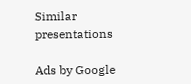Similar presentations

Ads by Google